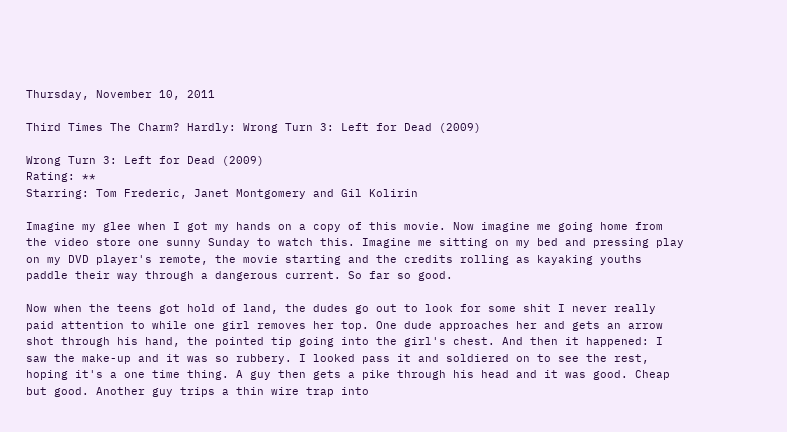Thursday, November 10, 2011

Third Times The Charm? Hardly: Wrong Turn 3: Left for Dead (2009)

Wrong Turn 3: Left for Dead (2009)
Rating: **
Starring: Tom Frederic, Janet Montgomery and Gil Kolirin

Imagine my glee when I got my hands on a copy of this movie. Now imagine me going home from the video store one sunny Sunday to watch this. Imagine me sitting on my bed and pressing play on my DVD player's remote, the movie starting and the credits rolling as kayaking youths paddle their way through a dangerous current. So far so good.

Now when the teens got hold of land, the dudes go out to look for some shit I never really paid attention to while one girl removes her top. One dude approaches her and gets an arrow shot through his hand, the pointed tip going into the girl's chest. And then it happened: I saw the make-up and it was so rubbery. I looked pass it and soldiered on to see the rest, hoping it's a one time thing. A guy then gets a pike through his head and it was good. Cheap but good. Another guy trips a thin wire trap into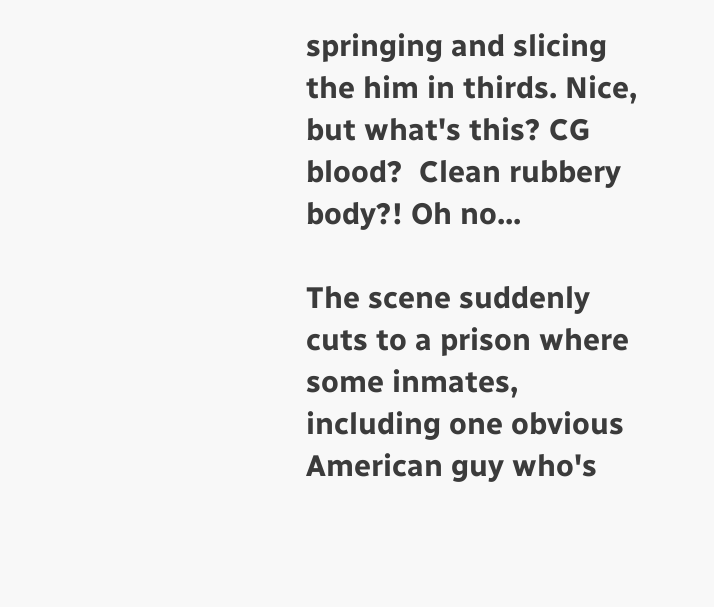springing and slicing the him in thirds. Nice, but what's this? CG blood?  Clean rubbery body?! Oh no...

The scene suddenly cuts to a prison where some inmates, including one obvious American guy who's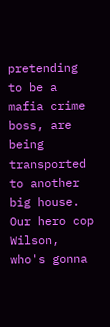pretending to be a mafia crime boss, are being transported to another big house. Our hero cop Wilson, who's gonna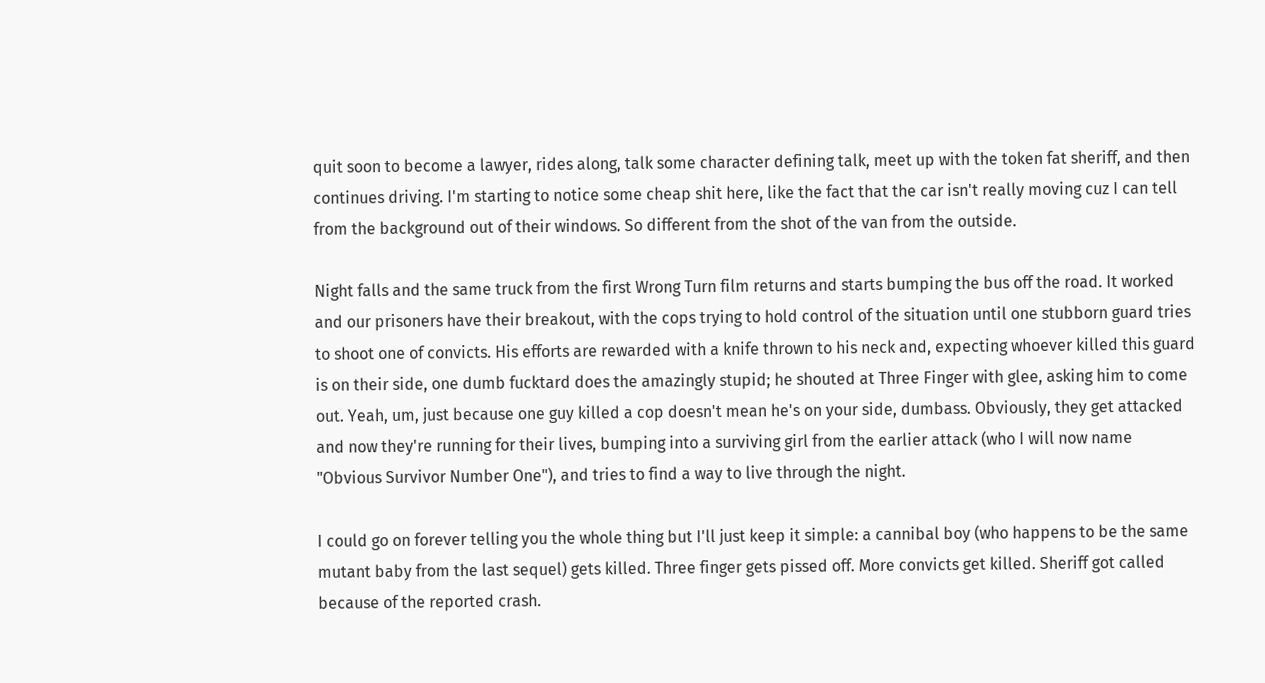quit soon to become a lawyer, rides along, talk some character defining talk, meet up with the token fat sheriff, and then continues driving. I'm starting to notice some cheap shit here, like the fact that the car isn't really moving cuz I can tell from the background out of their windows. So different from the shot of the van from the outside.

Night falls and the same truck from the first Wrong Turn film returns and starts bumping the bus off the road. It worked and our prisoners have their breakout, with the cops trying to hold control of the situation until one stubborn guard tries to shoot one of convicts. His efforts are rewarded with a knife thrown to his neck and, expecting whoever killed this guard is on their side, one dumb fucktard does the amazingly stupid; he shouted at Three Finger with glee, asking him to come out. Yeah, um, just because one guy killed a cop doesn't mean he's on your side, dumbass. Obviously, they get attacked and now they're running for their lives, bumping into a surviving girl from the earlier attack (who I will now name "Obvious Survivor Number One"), and tries to find a way to live through the night.

I could go on forever telling you the whole thing but I'll just keep it simple: a cannibal boy (who happens to be the same mutant baby from the last sequel) gets killed. Three finger gets pissed off. More convicts get killed. Sheriff got called because of the reported crash.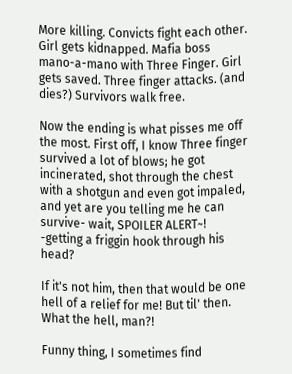More killing. Convicts fight each other. Girl gets kidnapped. Mafia boss mano-a-mano with Three Finger. Girl gets saved. Three finger attacks. (and dies?) Survivors walk free.

Now the ending is what pisses me off the most. First off, I know Three finger survived a lot of blows; he got incinerated, shot through the chest with a shotgun and even got impaled, and yet are you telling me he can survive- wait, SPOILER ALERT~! -getting a friggin hook through his head?

If it's not him, then that would be one hell of a relief for me! But til' then. What the hell, man?!

Funny thing, I sometimes find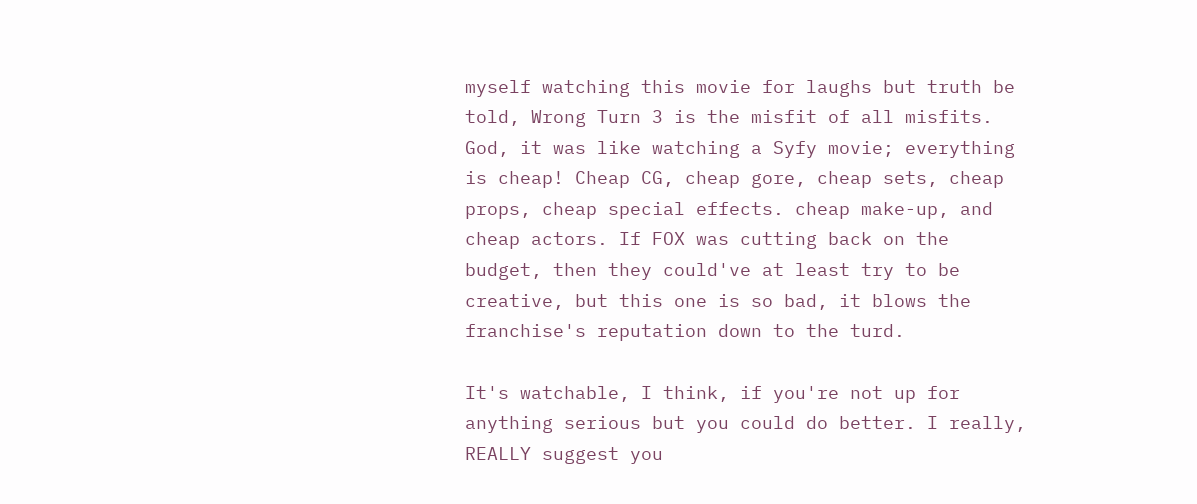myself watching this movie for laughs but truth be told, Wrong Turn 3 is the misfit of all misfits. God, it was like watching a Syfy movie; everything is cheap! Cheap CG, cheap gore, cheap sets, cheap props, cheap special effects. cheap make-up, and cheap actors. If FOX was cutting back on the budget, then they could've at least try to be creative, but this one is so bad, it blows the franchise's reputation down to the turd.

It's watchable, I think, if you're not up for anything serious but you could do better. I really, REALLY suggest you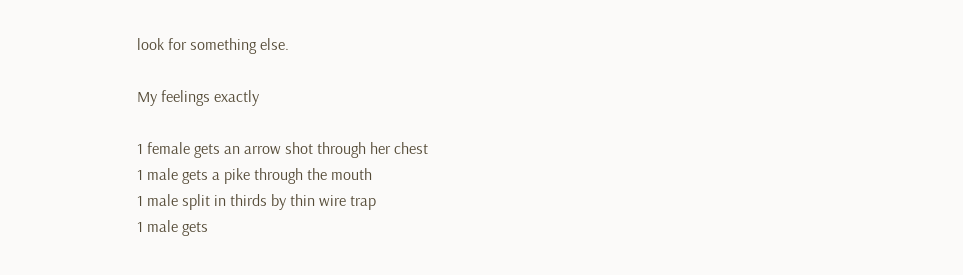look for something else.

My feelings exactly

1 female gets an arrow shot through her chest
1 male gets a pike through the mouth
1 male split in thirds by thin wire trap
1 male gets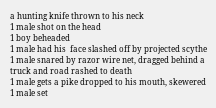a hunting knife thrown to his neck
1 male shot on the head
1 boy beheaded
1 male had his  face slashed off by projected scythe
1 male snared by razor wire net, dragged behind a truck and road rashed to death
1 male gets a pike dropped to his mouth, skewered
1 male set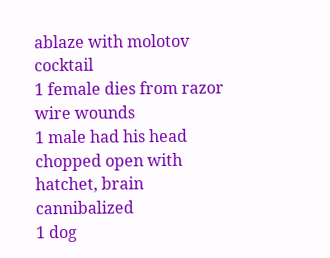ablaze with molotov cocktail
1 female dies from razor wire wounds
1 male had his head chopped open with hatchet, brain cannibalized
1 dog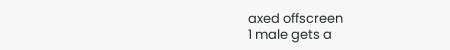axed offscreen
1 male gets a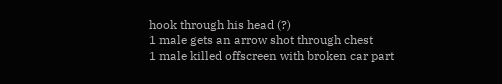hook through his head (?)
1 male gets an arrow shot through chest
1 male killed offscreen with broken car part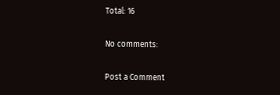Total: 16

No comments:

Post a Comment